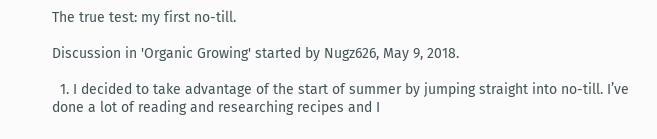The true test: my first no-till.

Discussion in 'Organic Growing' started by Nugz626, May 9, 2018.

  1. I decided to take advantage of the start of summer by jumping straight into no-till. I’ve done a lot of reading and researching recipes and I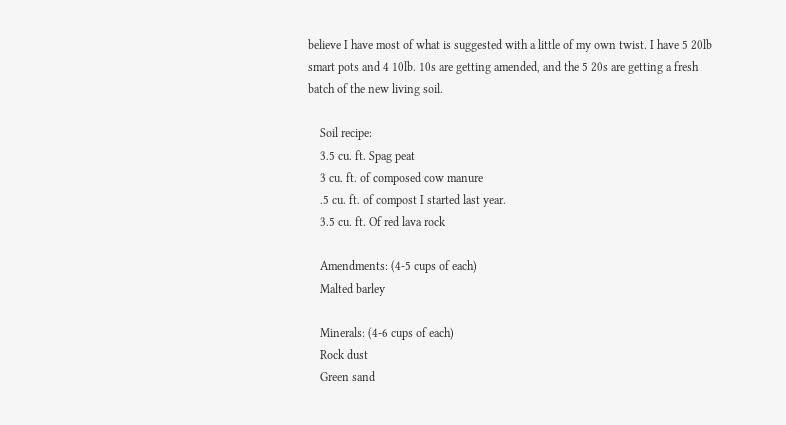believe I have most of what is suggested with a little of my own twist. I have 5 20lb smart pots and 4 10lb. 10s are getting amended, and the 5 20s are getting a fresh batch of the new living soil.

    Soil recipe:
    3.5 cu. ft. Spag peat
    3 cu. ft. of composed cow manure
    .5 cu. ft. of compost I started last year.
    3.5 cu. ft. Of red lava rock

    Amendments: (4-5 cups of each)
    Malted barley

    Minerals: (4-6 cups of each)
    Rock dust
    Green sand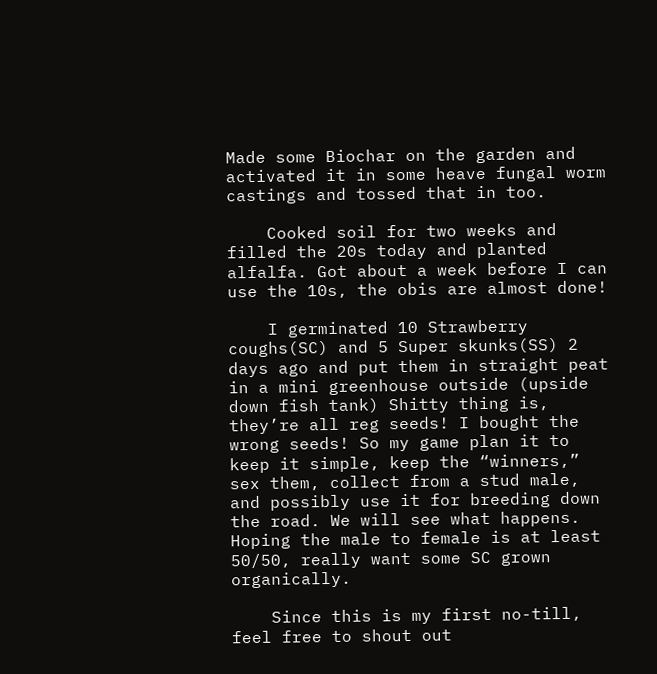Made some Biochar on the garden and activated it in some heave fungal worm castings and tossed that in too.

    Cooked soil for two weeks and filled the 20s today and planted alfalfa. Got about a week before I can use the 10s, the obis are almost done!

    I germinated 10 Strawberry coughs(SC) and 5 Super skunks(SS) 2 days ago and put them in straight peat in a mini greenhouse outside (upside down fish tank) Shitty thing is, they’re all reg seeds! I bought the wrong seeds! So my game plan it to keep it simple, keep the “winners,” sex them, collect from a stud male, and possibly use it for breeding down the road. We will see what happens. Hoping the male to female is at least 50/50, really want some SC grown organically.

    Since this is my first no-till, feel free to shout out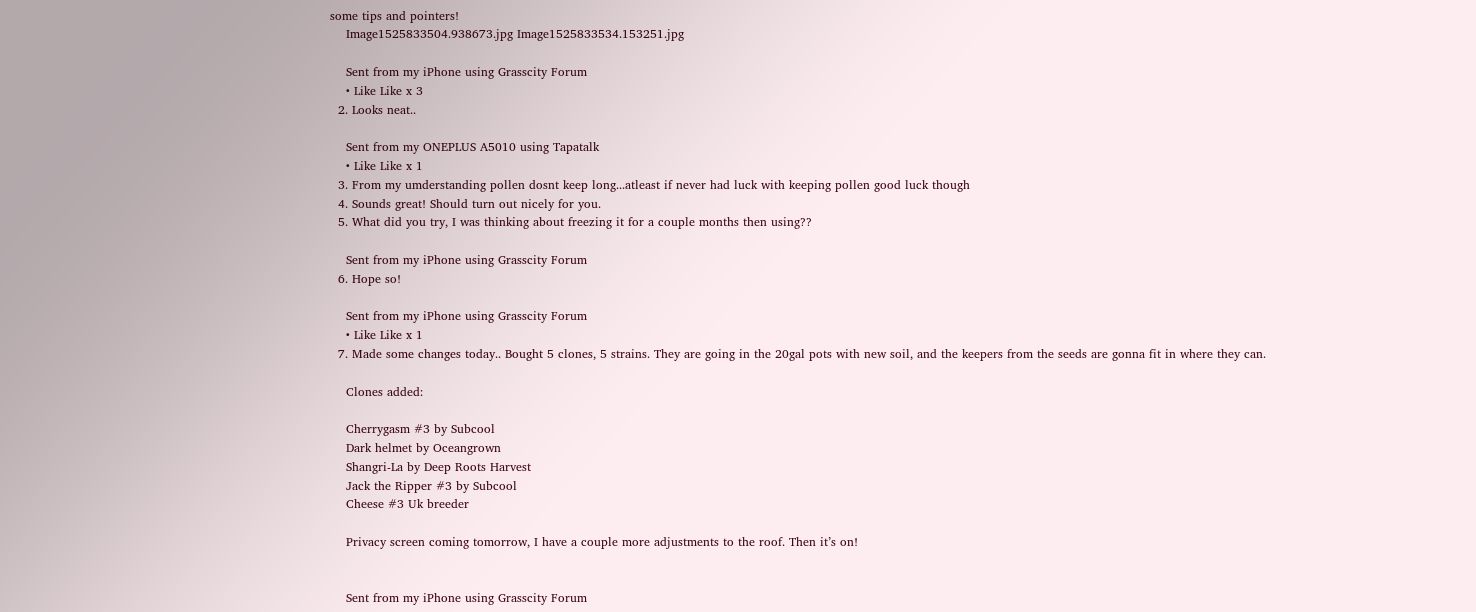some tips and pointers!
    Image1525833504.938673.jpg Image1525833534.153251.jpg

    Sent from my iPhone using Grasscity Forum
    • Like Like x 3
  2. Looks neat..

    Sent from my ONEPLUS A5010 using Tapatalk
    • Like Like x 1
  3. From my umderstanding pollen dosnt keep long...atleast if never had luck with keeping pollen good luck though
  4. Sounds great! Should turn out nicely for you.
  5. What did you try, I was thinking about freezing it for a couple months then using??

    Sent from my iPhone using Grasscity Forum
  6. Hope so!

    Sent from my iPhone using Grasscity Forum
    • Like Like x 1
  7. Made some changes today.. Bought 5 clones, 5 strains. They are going in the 20gal pots with new soil, and the keepers from the seeds are gonna fit in where they can.

    Clones added:

    Cherrygasm #3 by Subcool
    Dark helmet by Oceangrown
    Shangri-La by Deep Roots Harvest
    Jack the Ripper #3 by Subcool
    Cheese #3 Uk breeder

    Privacy screen coming tomorrow, I have a couple more adjustments to the roof. Then it’s on!


    Sent from my iPhone using Grasscity Forum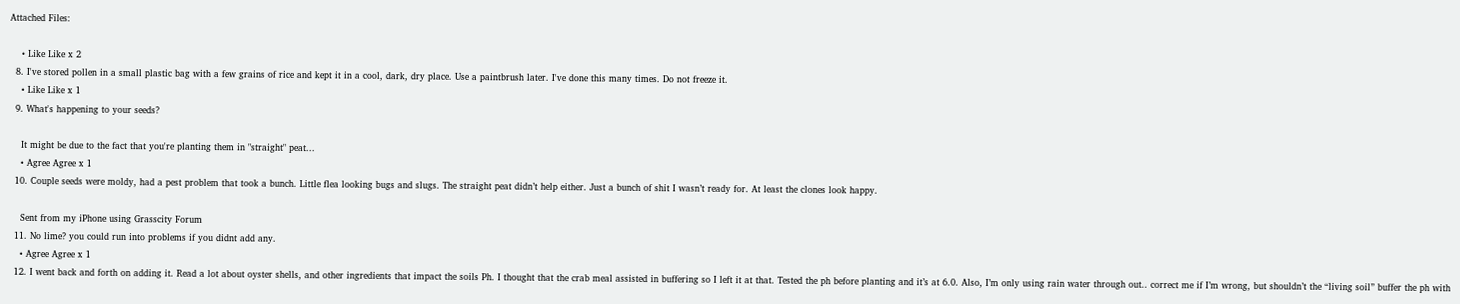Attached Files:

    • Like Like x 2
  8. I've stored pollen in a small plastic bag with a few grains of rice and kept it in a cool, dark, dry place. Use a paintbrush later. I've done this many times. Do not freeze it.
    • Like Like x 1
  9. What's happening to your seeds?

    It might be due to the fact that you're planting them in "straight" peat...
    • Agree Agree x 1
  10. Couple seeds were moldy, had a pest problem that took a bunch. Little flea looking bugs and slugs. The straight peat didn’t help either. Just a bunch of shit I wasn’t ready for. At least the clones look happy.

    Sent from my iPhone using Grasscity Forum
  11. No lime? you could run into problems if you didnt add any.
    • Agree Agree x 1
  12. I went back and forth on adding it. Read a lot about oyster shells, and other ingredients that impact the soils Ph. I thought that the crab meal assisted in buffering so I left it at that. Tested the ph before planting and it’s at 6.0. Also, I’m only using rain water through out.. correct me if I’m wrong, but shouldn’t the “living soil” buffer the ph with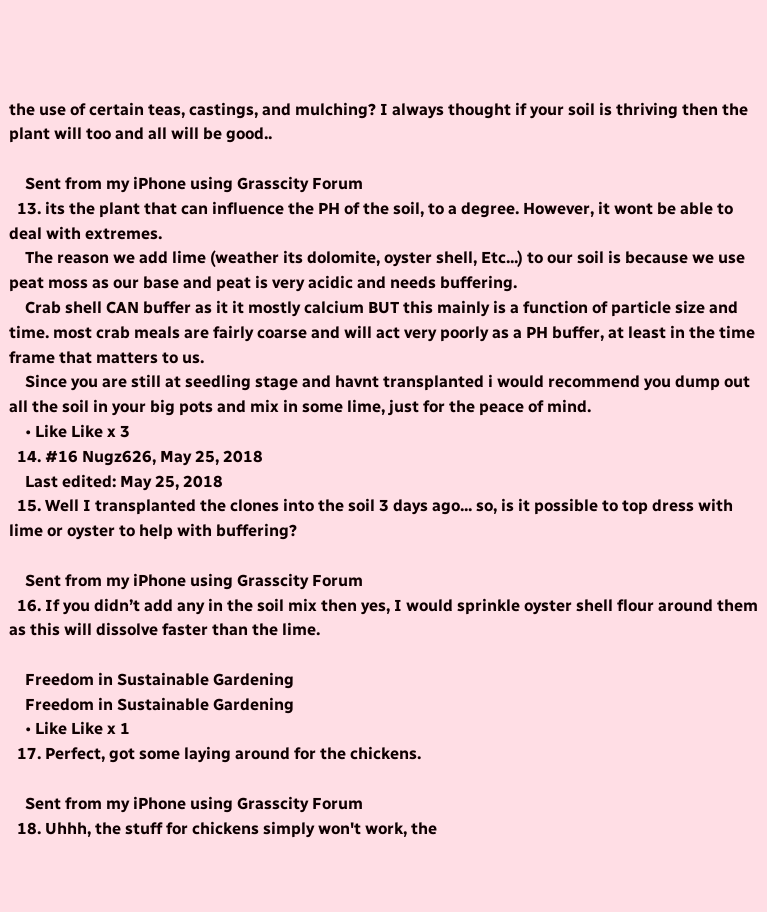the use of certain teas, castings, and mulching? I always thought if your soil is thriving then the plant will too and all will be good..

    Sent from my iPhone using Grasscity Forum
  13. its the plant that can influence the PH of the soil, to a degree. However, it wont be able to deal with extremes.
    The reason we add lime (weather its dolomite, oyster shell, Etc...) to our soil is because we use peat moss as our base and peat is very acidic and needs buffering.
    Crab shell CAN buffer as it it mostly calcium BUT this mainly is a function of particle size and time. most crab meals are fairly coarse and will act very poorly as a PH buffer, at least in the time frame that matters to us.
    Since you are still at seedling stage and havnt transplanted i would recommend you dump out all the soil in your big pots and mix in some lime, just for the peace of mind.
    • Like Like x 3
  14. #16 Nugz626, May 25, 2018
    Last edited: May 25, 2018
  15. Well I transplanted the clones into the soil 3 days ago... so, is it possible to top dress with lime or oyster to help with buffering?

    Sent from my iPhone using Grasscity Forum
  16. If you didn’t add any in the soil mix then yes, I would sprinkle oyster shell flour around them as this will dissolve faster than the lime.

    Freedom in Sustainable Gardening
    Freedom in Sustainable Gardening
    • Like Like x 1
  17. Perfect, got some laying around for the chickens.

    Sent from my iPhone using Grasscity Forum
  18. Uhhh, the stuff for chickens simply won't work, the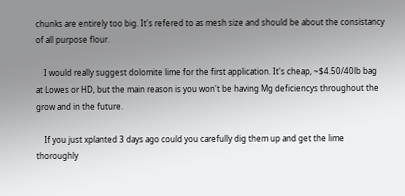chunks are entirely too big. It's refered to as mesh size and should be about the consistancy of all purpose flour.

    I would really suggest dolomite lime for the first application. It's cheap, ~$4.50/40lb bag at Lowes or HD, but the main reason is you won't be having Mg deficiencys throughout the grow and in the future.

    If you just xplanted 3 days ago could you carefully dig them up and get the lime thoroughly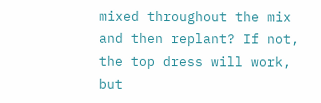mixed throughout the mix and then replant? If not, the top dress will work, but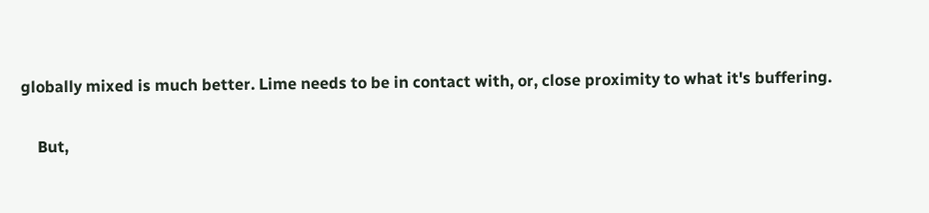globally mixed is much better. Lime needs to be in contact with, or, close proximity to what it's buffering.

    But,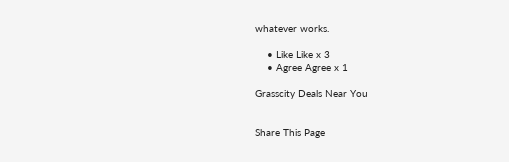whatever works.

    • Like Like x 3
    • Agree Agree x 1

Grasscity Deals Near You


Share This Page